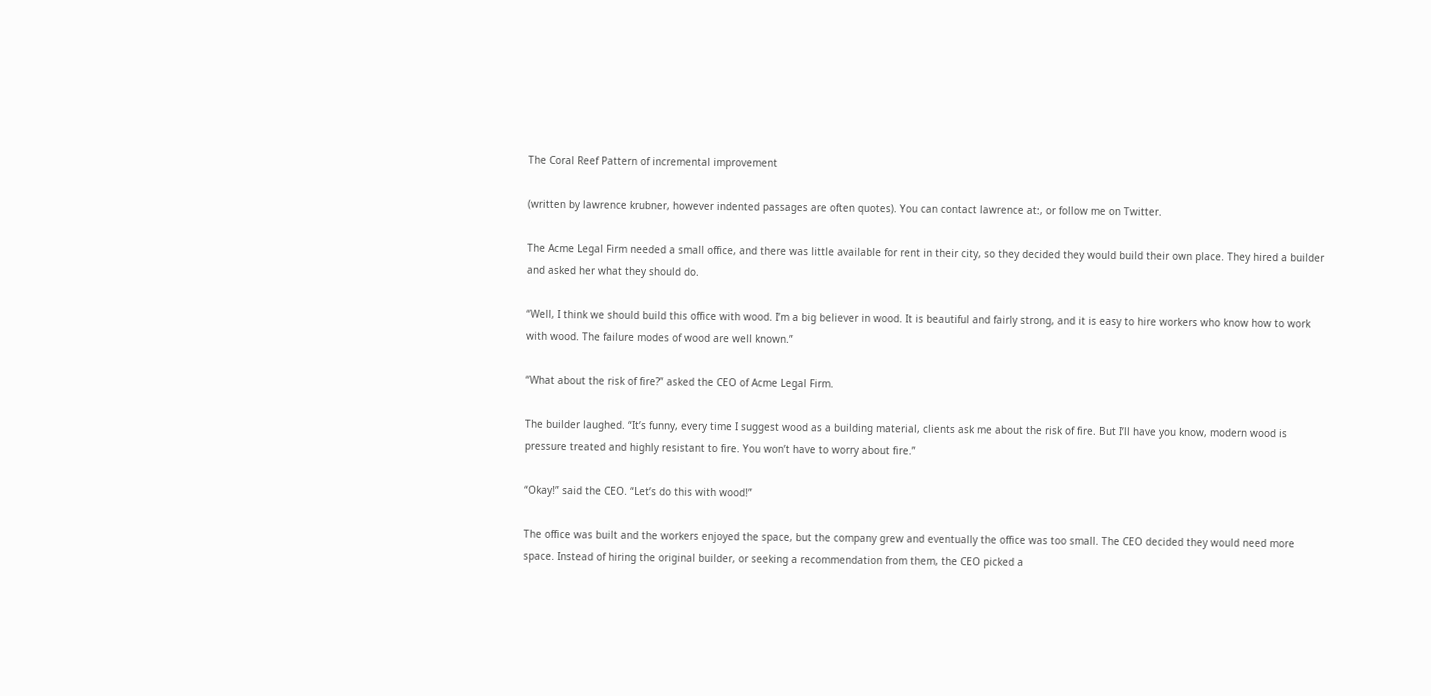The Coral Reef Pattern of incremental improvement

(written by lawrence krubner, however indented passages are often quotes). You can contact lawrence at:, or follow me on Twitter.

The Acme Legal Firm needed a small office, and there was little available for rent in their city, so they decided they would build their own place. They hired a builder and asked her what they should do.

“Well, I think we should build this office with wood. I’m a big believer in wood. It is beautiful and fairly strong, and it is easy to hire workers who know how to work with wood. The failure modes of wood are well known.”

“What about the risk of fire?” asked the CEO of Acme Legal Firm.

The builder laughed. “It’s funny, every time I suggest wood as a building material, clients ask me about the risk of fire. But I’ll have you know, modern wood is pressure treated and highly resistant to fire. You won’t have to worry about fire.”

“Okay!” said the CEO. “Let’s do this with wood!”

The office was built and the workers enjoyed the space, but the company grew and eventually the office was too small. The CEO decided they would need more space. Instead of hiring the original builder, or seeking a recommendation from them, the CEO picked a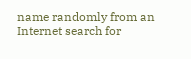name randomly from an Internet search for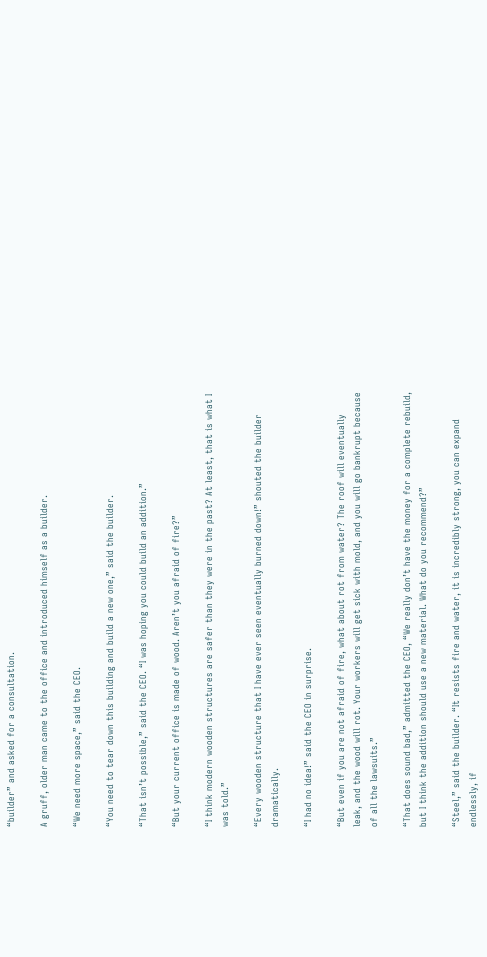“builder” and asked for a consultation.

A gruff, older man came to the office and introduced himself as a builder.

“We need more space,” said the CEO.

“You need to tear down this building and build a new one,” said the builder.

“That isn’t possible,” said the CEO. “I was hoping you could build an addition.”

“But your current office is made of wood. Aren’t you afraid of fire?”

“I think modern wooden structures are safer than they were in the past? At least, that is what I was told.”

“Every wooden structure that I have ever seen eventually burned down!” shouted the builder dramatically.

“I had no idea!” said the CEO in surprise.

“But even if you are not afraid of fire, what about rot from water? The roof will eventually leak, and the wood will rot. Your workers will get sick with mold, and you will go bankrupt because of all the lawsuits.”

“That does sound bad,” admitted the CEO, “We really don’t have the money for a complete rebuild, but I think the addition should use a new material. What do you recommend?”

“Steel,” said the builder. “It resists fire and water, it is incredibly strong, you can expand endlessly, if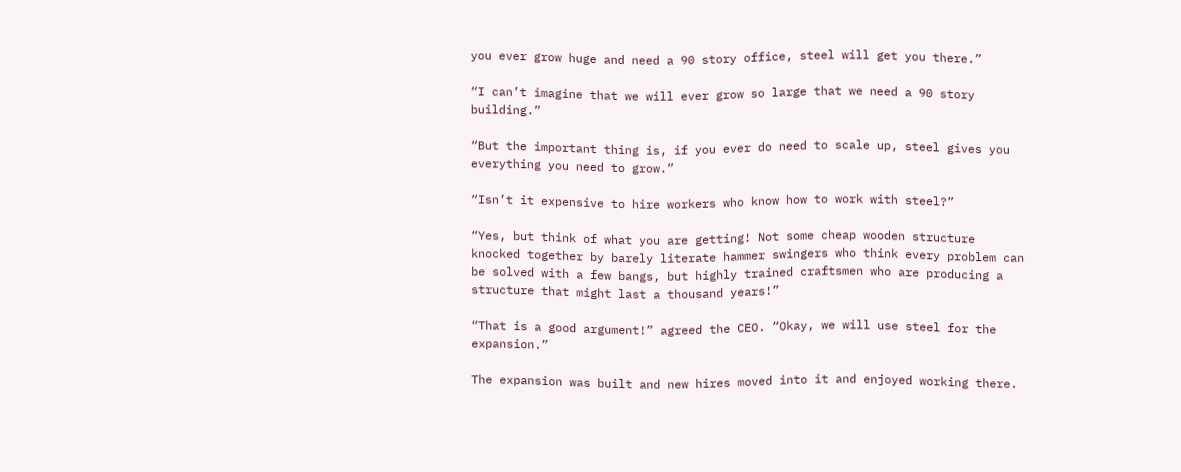you ever grow huge and need a 90 story office, steel will get you there.”

“I can’t imagine that we will ever grow so large that we need a 90 story building.”

“But the important thing is, if you ever do need to scale up, steel gives you everything you need to grow.”

“Isn’t it expensive to hire workers who know how to work with steel?”

“Yes, but think of what you are getting! Not some cheap wooden structure knocked together by barely literate hammer swingers who think every problem can be solved with a few bangs, but highly trained craftsmen who are producing a structure that might last a thousand years!”

“That is a good argument!” agreed the CEO. “Okay, we will use steel for the expansion.”

The expansion was built and new hires moved into it and enjoyed working there.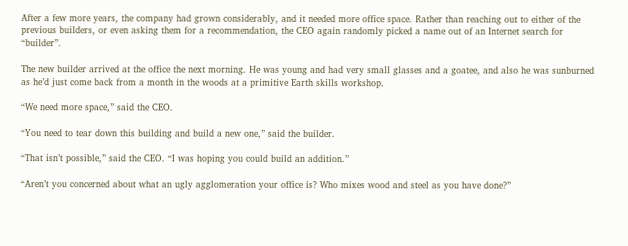After a few more years, the company had grown considerably, and it needed more office space. Rather than reaching out to either of the previous builders, or even asking them for a recommendation, the CEO again randomly picked a name out of an Internet search for “builder”.

The new builder arrived at the office the next morning. He was young and had very small glasses and a goatee, and also he was sunburned as he’d just come back from a month in the woods at a primitive Earth skills workshop.

“We need more space,” said the CEO.

“You need to tear down this building and build a new one,” said the builder.

“That isn’t possible,” said the CEO. “I was hoping you could build an addition.”

“Aren’t you concerned about what an ugly agglomeration your office is? Who mixes wood and steel as you have done?”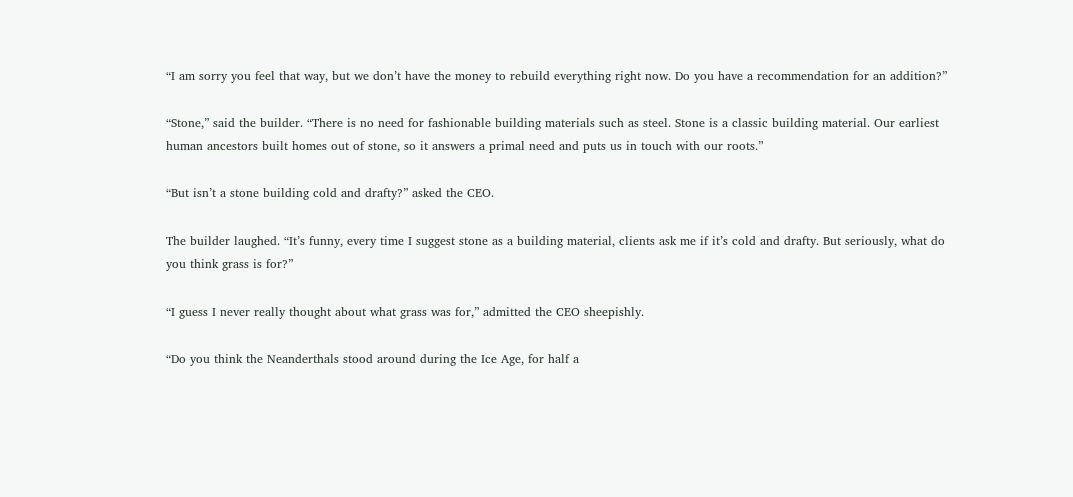“I am sorry you feel that way, but we don’t have the money to rebuild everything right now. Do you have a recommendation for an addition?”

“Stone,” said the builder. “There is no need for fashionable building materials such as steel. Stone is a classic building material. Our earliest human ancestors built homes out of stone, so it answers a primal need and puts us in touch with our roots.”

“But isn’t a stone building cold and drafty?” asked the CEO.

The builder laughed. “It’s funny, every time I suggest stone as a building material, clients ask me if it’s cold and drafty. But seriously, what do you think grass is for?”

“I guess I never really thought about what grass was for,” admitted the CEO sheepishly.

“Do you think the Neanderthals stood around during the Ice Age, for half a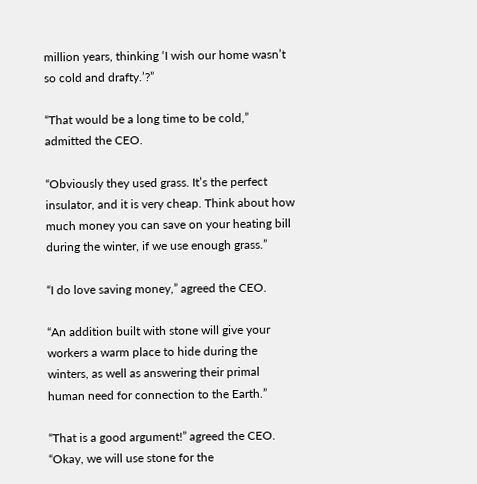million years, thinking ‘I wish our home wasn’t so cold and drafty.’?”

“That would be a long time to be cold,” admitted the CEO.

“Obviously they used grass. It’s the perfect insulator, and it is very cheap. Think about how much money you can save on your heating bill during the winter, if we use enough grass.”

“I do love saving money,” agreed the CEO.

“An addition built with stone will give your workers a warm place to hide during the winters, as well as answering their primal human need for connection to the Earth.”

“That is a good argument!” agreed the CEO. “Okay, we will use stone for the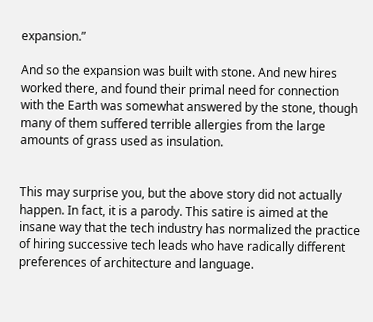expansion.”

And so the expansion was built with stone. And new hires worked there, and found their primal need for connection with the Earth was somewhat answered by the stone, though many of them suffered terrible allergies from the large amounts of grass used as insulation.


This may surprise you, but the above story did not actually happen. In fact, it is a parody. This satire is aimed at the insane way that the tech industry has normalized the practice of hiring successive tech leads who have radically different preferences of architecture and language.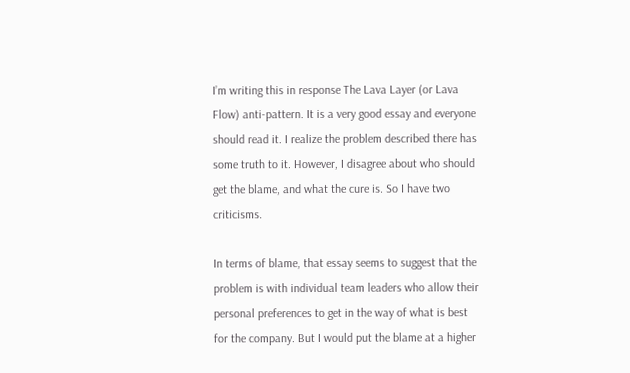I’m writing this in response The Lava Layer (or Lava Flow) anti-pattern. It is a very good essay and everyone should read it. I realize the problem described there has some truth to it. However, I disagree about who should get the blame, and what the cure is. So I have two criticisms.

In terms of blame, that essay seems to suggest that the problem is with individual team leaders who allow their personal preferences to get in the way of what is best for the company. But I would put the blame at a higher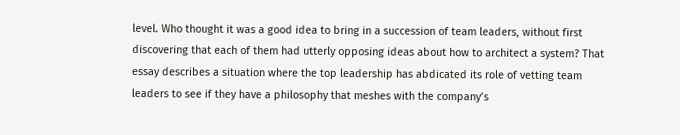level. Who thought it was a good idea to bring in a succession of team leaders, without first discovering that each of them had utterly opposing ideas about how to architect a system? That essay describes a situation where the top leadership has abdicated its role of vetting team leaders to see if they have a philosophy that meshes with the company’s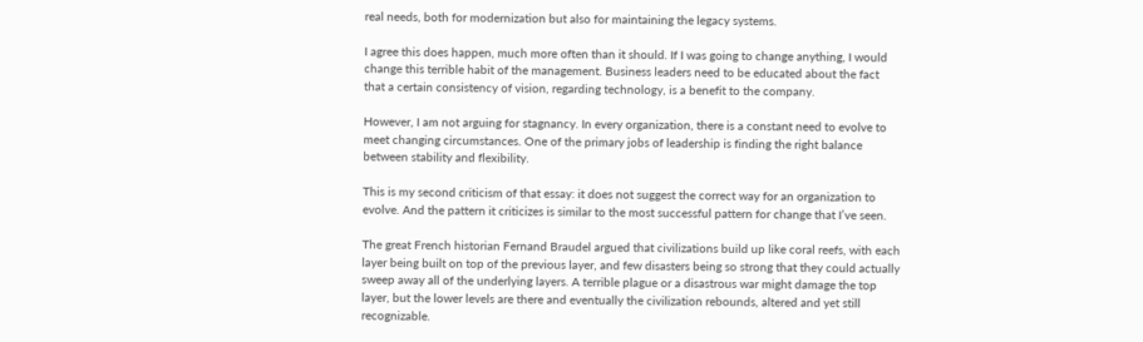real needs, both for modernization but also for maintaining the legacy systems.

I agree this does happen, much more often than it should. If I was going to change anything, I would change this terrible habit of the management. Business leaders need to be educated about the fact that a certain consistency of vision, regarding technology, is a benefit to the company.

However, I am not arguing for stagnancy. In every organization, there is a constant need to evolve to meet changing circumstances. One of the primary jobs of leadership is finding the right balance between stability and flexibility.

This is my second criticism of that essay: it does not suggest the correct way for an organization to evolve. And the pattern it criticizes is similar to the most successful pattern for change that I’ve seen.

The great French historian Fernand Braudel argued that civilizations build up like coral reefs, with each layer being built on top of the previous layer, and few disasters being so strong that they could actually sweep away all of the underlying layers. A terrible plague or a disastrous war might damage the top layer, but the lower levels are there and eventually the civilization rebounds, altered and yet still recognizable.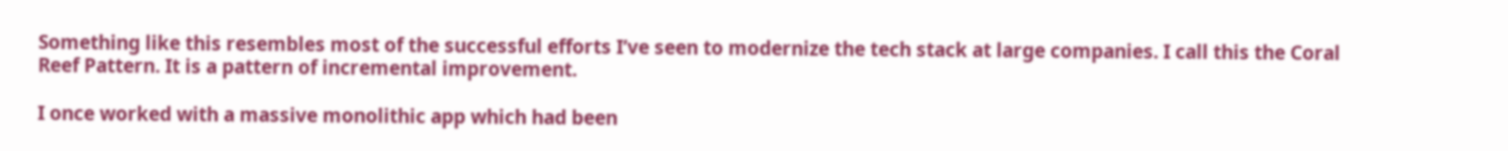Something like this resembles most of the successful efforts I’ve seen to modernize the tech stack at large companies. I call this the Coral Reef Pattern. It is a pattern of incremental improvement.

I once worked with a massive monolithic app which had been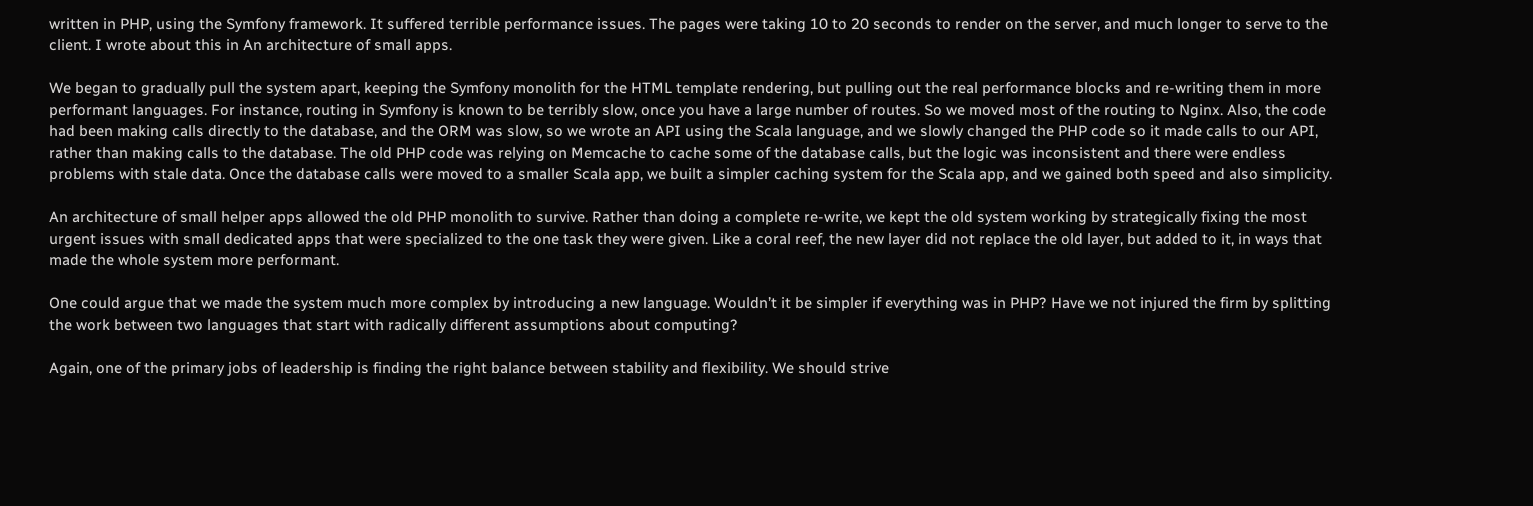written in PHP, using the Symfony framework. It suffered terrible performance issues. The pages were taking 10 to 20 seconds to render on the server, and much longer to serve to the client. I wrote about this in An architecture of small apps.

We began to gradually pull the system apart, keeping the Symfony monolith for the HTML template rendering, but pulling out the real performance blocks and re-writing them in more performant languages. For instance, routing in Symfony is known to be terribly slow, once you have a large number of routes. So we moved most of the routing to Nginx. Also, the code had been making calls directly to the database, and the ORM was slow, so we wrote an API using the Scala language, and we slowly changed the PHP code so it made calls to our API, rather than making calls to the database. The old PHP code was relying on Memcache to cache some of the database calls, but the logic was inconsistent and there were endless problems with stale data. Once the database calls were moved to a smaller Scala app, we built a simpler caching system for the Scala app, and we gained both speed and also simplicity.

An architecture of small helper apps allowed the old PHP monolith to survive. Rather than doing a complete re-write, we kept the old system working by strategically fixing the most urgent issues with small dedicated apps that were specialized to the one task they were given. Like a coral reef, the new layer did not replace the old layer, but added to it, in ways that made the whole system more performant.

One could argue that we made the system much more complex by introducing a new language. Wouldn’t it be simpler if everything was in PHP? Have we not injured the firm by splitting the work between two languages that start with radically different assumptions about computing?

Again, one of the primary jobs of leadership is finding the right balance between stability and flexibility. We should strive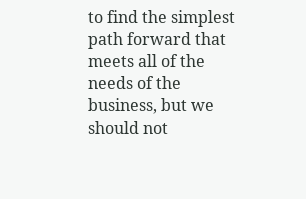to find the simplest path forward that meets all of the needs of the business, but we should not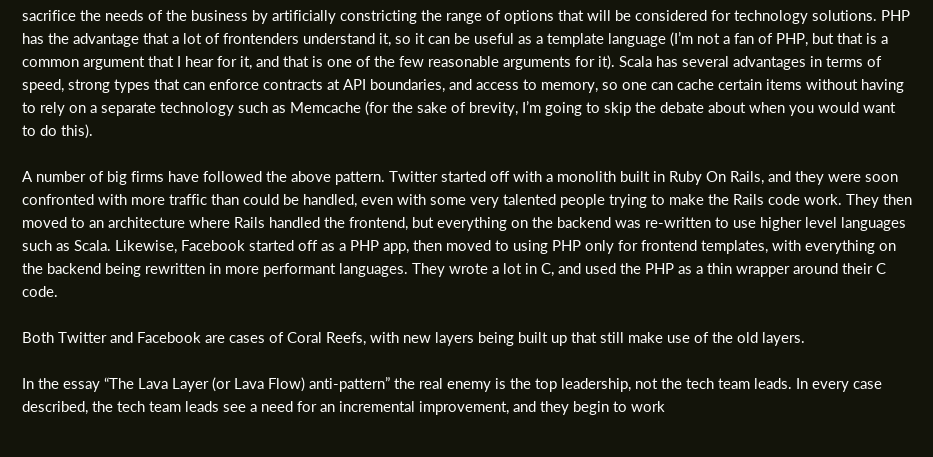sacrifice the needs of the business by artificially constricting the range of options that will be considered for technology solutions. PHP has the advantage that a lot of frontenders understand it, so it can be useful as a template language (I’m not a fan of PHP, but that is a common argument that I hear for it, and that is one of the few reasonable arguments for it). Scala has several advantages in terms of speed, strong types that can enforce contracts at API boundaries, and access to memory, so one can cache certain items without having to rely on a separate technology such as Memcache (for the sake of brevity, I’m going to skip the debate about when you would want to do this).

A number of big firms have followed the above pattern. Twitter started off with a monolith built in Ruby On Rails, and they were soon confronted with more traffic than could be handled, even with some very talented people trying to make the Rails code work. They then moved to an architecture where Rails handled the frontend, but everything on the backend was re-written to use higher level languages such as Scala. Likewise, Facebook started off as a PHP app, then moved to using PHP only for frontend templates, with everything on the backend being rewritten in more performant languages. They wrote a lot in C, and used the PHP as a thin wrapper around their C code.

Both Twitter and Facebook are cases of Coral Reefs, with new layers being built up that still make use of the old layers.

In the essay “The Lava Layer (or Lava Flow) anti-pattern” the real enemy is the top leadership, not the tech team leads. In every case described, the tech team leads see a need for an incremental improvement, and they begin to work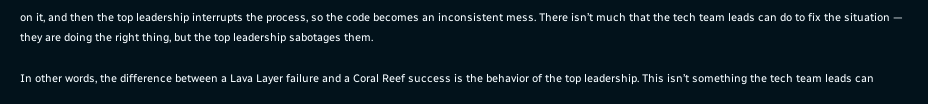on it, and then the top leadership interrupts the process, so the code becomes an inconsistent mess. There isn’t much that the tech team leads can do to fix the situation — they are doing the right thing, but the top leadership sabotages them.

In other words, the difference between a Lava Layer failure and a Coral Reef success is the behavior of the top leadership. This isn’t something the tech team leads can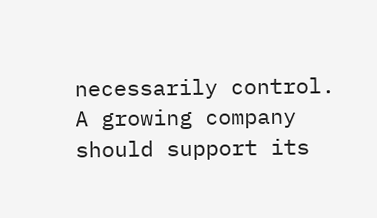necessarily control. A growing company should support its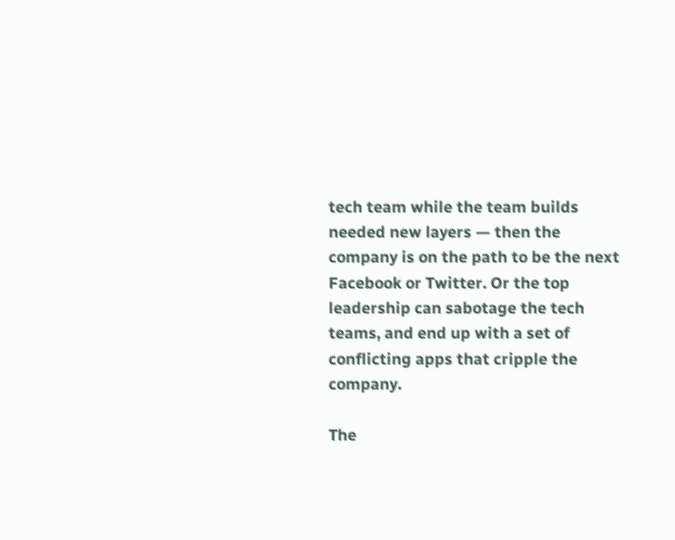tech team while the team builds needed new layers — then the company is on the path to be the next Facebook or Twitter. Or the top leadership can sabotage the tech teams, and end up with a set of conflicting apps that cripple the company.

The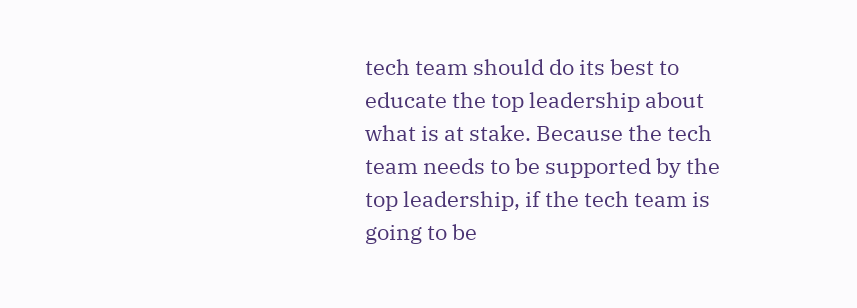tech team should do its best to educate the top leadership about what is at stake. Because the tech team needs to be supported by the top leadership, if the tech team is going to be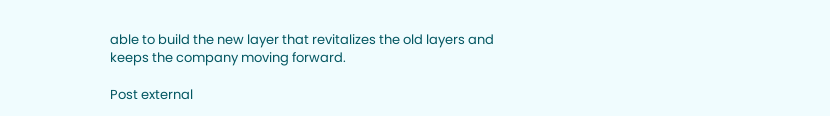able to build the new layer that revitalizes the old layers and keeps the company moving forward.

Post external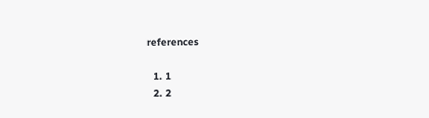references

  1. 1
  2. 2